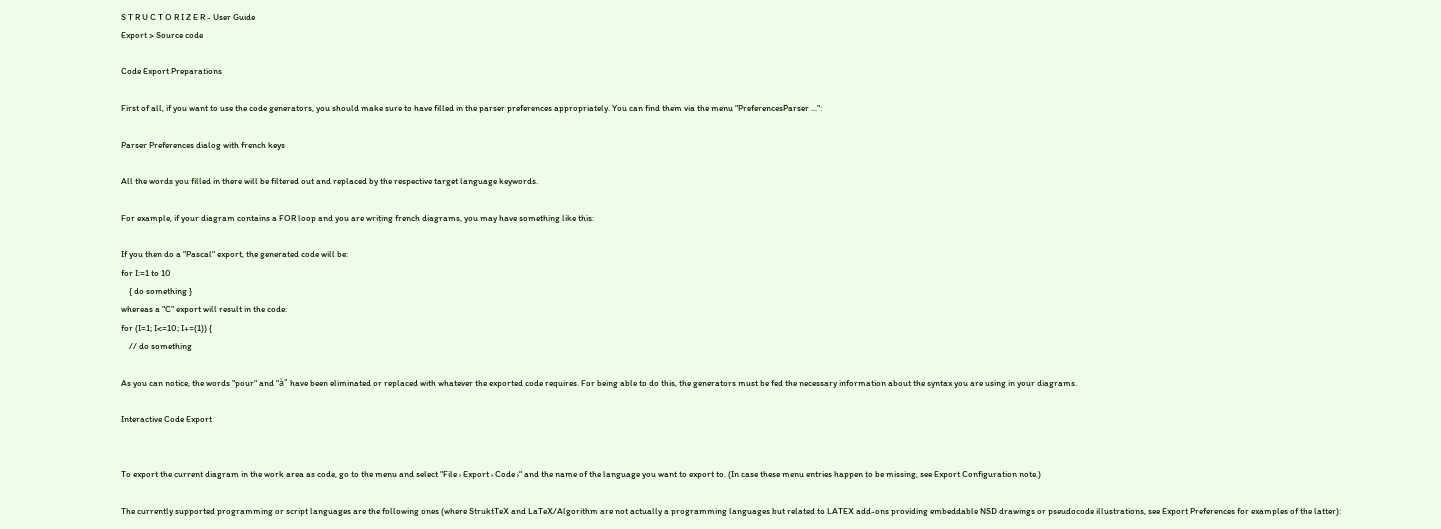S T R U C T O R I Z E R - User Guide
Export > Source code

Code Export Preparations

First of all, if you want to use the code generators, you should make sure to have filled in the parser preferences appropriately. You can find them via the menu "PreferencesParser ...":

Parser Preferences dialog with french keys

All the words you filled in there will be filtered out and replaced by the respective target language keywords.

For example, if your diagram contains a FOR loop and you are writing french diagrams, you may have something like this:

If you then do a "Pascal" export, the generated code will be:
for I:=1 to 10
    { do something }
whereas a "C" export will result in the code:
for (I=1; I<=10; I+=(1)) {
    // do something

As you can notice, the words "pour" and "à" have been eliminated or replaced with whatever the exported code requires. For being able to do this, the generators must be fed the necessary information about the syntax you are using in your diagrams.

Interactive Code Export


To export the current diagram in the work area as code, go to the menu and select "File › Export › Code ›" and the name of the language you want to export to. (In case these menu entries happen to be missing, see Export Configuration note.)

The currently supported programming or script languages are the following ones (where StruktTeX and LaTeX/Algorithm are not actually a programming languages but related to LATEX add-ons providing embeddable NSD drawings or pseudocode illustrations, see Export Preferences for examples of the latter):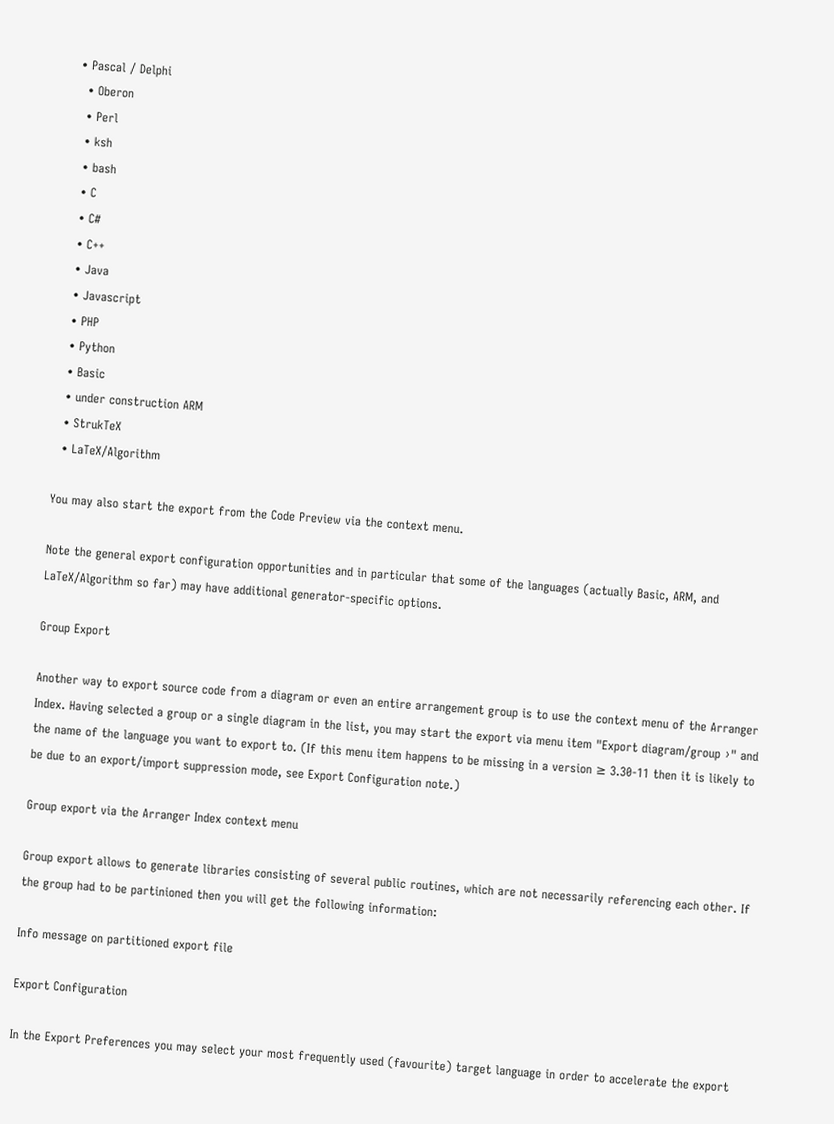• Pascal / Delphi
  • Oberon
  • Perl
  • ksh
  • bash
  • C
  • C#
  • C++
  • Java
  • Javascript
  • PHP
  • Python
  • Basic
  • under construction ARM
  • StrukTeX
  • LaTeX/Algorithm

You may also start the export from the Code Preview via the context menu.

Note the general export configuration opportunities and in particular that some of the languages (actually Basic, ARM, and LaTeX/Algorithm so far) may have additional generator-specific options.

Group Export

Another way to export source code from a diagram or even an entire arrangement group is to use the context menu of the Arranger Index. Having selected a group or a single diagram in the list, you may start the export via menu item "Export diagram/group ›" and the name of the language you want to export to. (If this menu item happens to be missing in a version ≥ 3.30-11 then it is likely to be due to an export/import suppression mode, see Export Configuration note.)

Group export via the Arranger Index context menu

Group export allows to generate libraries consisting of several public routines, which are not necessarily referencing each other. If the group had to be partinioned then you will get the following information:

Info message on partitioned export file

Export Configuration

In the Export Preferences you may select your most frequently used (favourite) target language in order to accelerate the export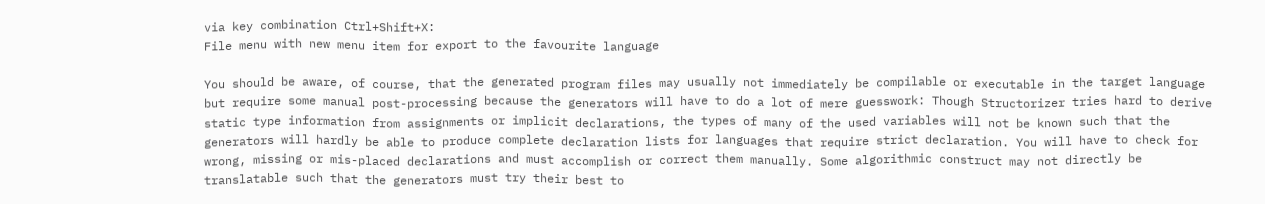via key combination Ctrl+Shift+X:
File menu with new menu item for export to the favourite language

You should be aware, of course, that the generated program files may usually not immediately be compilable or executable in the target language but require some manual post-processing because the generators will have to do a lot of mere guesswork: Though Structorizer tries hard to derive static type information from assignments or implicit declarations, the types of many of the used variables will not be known such that the generators will hardly be able to produce complete declaration lists for languages that require strict declaration. You will have to check for wrong, missing or mis-placed declarations and must accomplish or correct them manually. Some algorithmic construct may not directly be translatable such that the generators must try their best to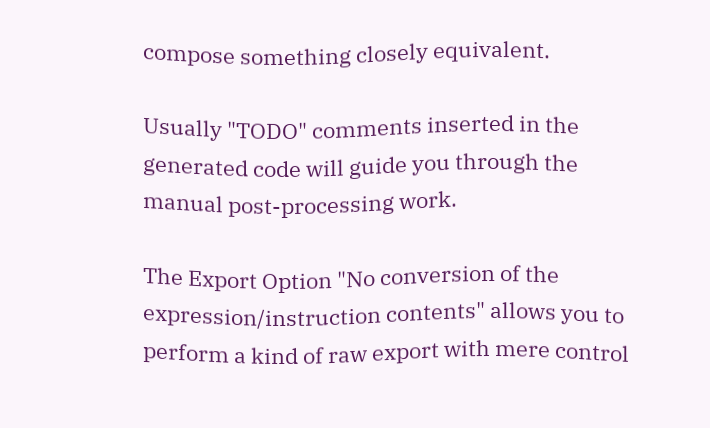compose something closely equivalent.

Usually "TODO" comments inserted in the generated code will guide you through the manual post-processing work.

The Export Option "No conversion of the expression/instruction contents" allows you to perform a kind of raw export with mere control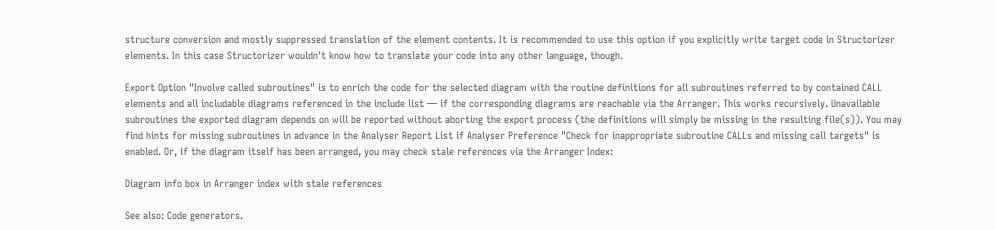structure conversion and mostly suppressed translation of the element contents. It is recommended to use this option if you explicitly write target code in Structorizer elements. In this case Structorizer wouldn't know how to translate your code into any other language, though.

Export Option "Involve called subroutines" is to enrich the code for the selected diagram with the routine definitions for all subroutines referred to by contained CALL elements and all includable diagrams referenced in the include list — if the corresponding diagrams are reachable via the Arranger. This works recursively. Unavailable subroutines the exported diagram depends on will be reported without aborting the export process (the definitions will simply be missing in the resulting file(s)). You may find hints for missing subroutines in advance in the Analyser Report List if Analyser Preference "Check for inappropriate subroutine CALLs and missing call targets" is enabled. Or, if the diagram itself has been arranged, you may check stale references via the Arranger Index:

Diagram info box in Arranger index with stale references

See also: Code generators.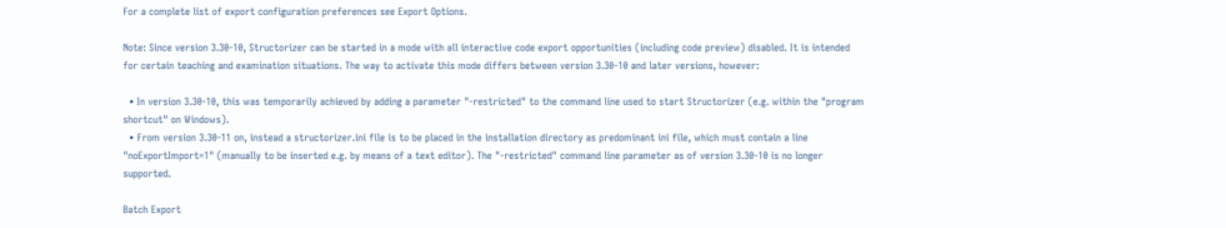For a complete list of export configuration preferences see Export Options.

Note: Since version 3.30-10, Structorizer can be started in a mode with all interactive code export opportunities (including code preview) disabled. It is intended for certain teaching and examination situations. The way to activate this mode differs between version 3.30-10 and later versions, however:

  • In version 3.30-10, this was temporarily achieved by adding a parameter "-restricted" to the command line used to start Structorizer (e.g. within the "program shortcut" on Windows).
  • From version 3.30-11 on, instead a structorizer.ini file is to be placed in the installation directory as predominant ini file, which must contain a line "noExportImport=1" (manually to be inserted e.g. by means of a text editor). The "-restricted" command line parameter as of version 3.30-10 is no longer supported.

Batch Export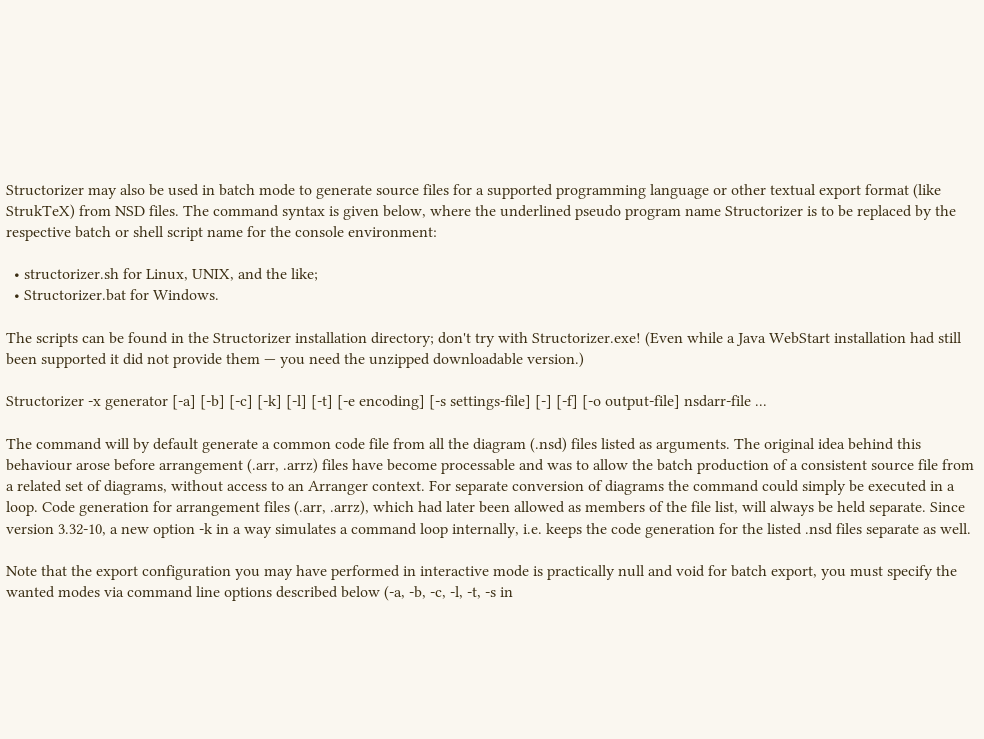Structorizer may also be used in batch mode to generate source files for a supported programming language or other textual export format (like StrukTeX) from NSD files. The command syntax is given below, where the underlined pseudo program name Structorizer is to be replaced by the respective batch or shell script name for the console environment:

  • structorizer.sh for Linux, UNIX, and the like;
  • Structorizer.bat for Windows.

The scripts can be found in the Structorizer installation directory; don't try with Structorizer.exe! (Even while a Java WebStart installation had still been supported it did not provide them — you need the unzipped downloadable version.)

Structorizer -x generator [-a] [-b] [-c] [-k] [-l] [-t] [-e encoding] [-s settings-file] [-] [-f] [-o output-file] nsdarr-file ...

The command will by default generate a common code file from all the diagram (.nsd) files listed as arguments. The original idea behind this behaviour arose before arrangement (.arr, .arrz) files have become processable and was to allow the batch production of a consistent source file from a related set of diagrams, without access to an Arranger context. For separate conversion of diagrams the command could simply be executed in a loop. Code generation for arrangement files (.arr, .arrz), which had later been allowed as members of the file list, will always be held separate. Since version 3.32-10, a new option -k in a way simulates a command loop internally, i.e. keeps the code generation for the listed .nsd files separate as well.

Note that the export configuration you may have performed in interactive mode is practically null and void for batch export, you must specify the wanted modes via command line options described below (-a, -b, -c, -l, -t, -s in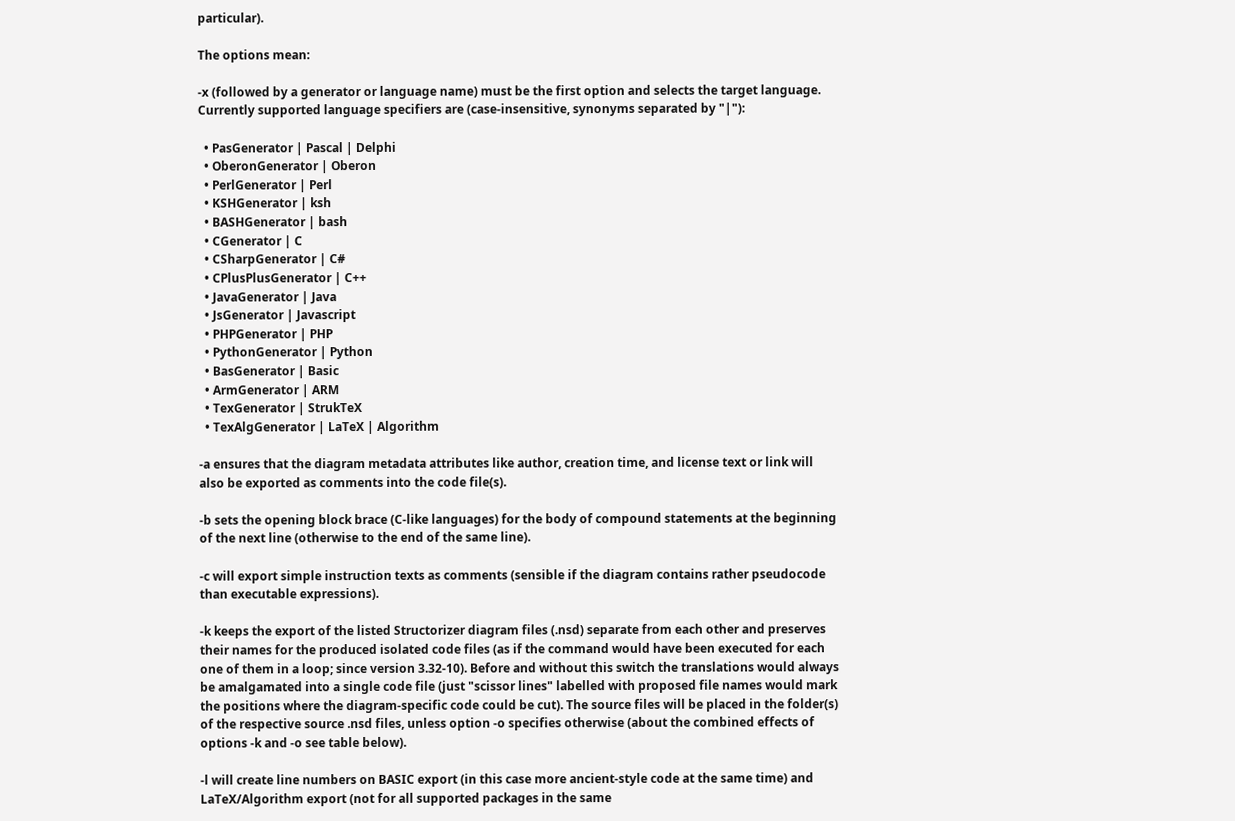particular).

The options mean:

-x (followed by a generator or language name) must be the first option and selects the target language. Currently supported language specifiers are (case-insensitive, synonyms separated by "|"):

  • PasGenerator | Pascal | Delphi
  • OberonGenerator | Oberon
  • PerlGenerator | Perl
  • KSHGenerator | ksh
  • BASHGenerator | bash
  • CGenerator | C
  • CSharpGenerator | C#
  • CPlusPlusGenerator | C++
  • JavaGenerator | Java
  • JsGenerator | Javascript
  • PHPGenerator | PHP
  • PythonGenerator | Python
  • BasGenerator | Basic
  • ArmGenerator | ARM
  • TexGenerator | StrukTeX
  • TexAlgGenerator | LaTeX | Algorithm

-a ensures that the diagram metadata attributes like author, creation time, and license text or link will also be exported as comments into the code file(s).

-b sets the opening block brace (C-like languages) for the body of compound statements at the beginning of the next line (otherwise to the end of the same line).

-c will export simple instruction texts as comments (sensible if the diagram contains rather pseudocode than executable expressions).

-k keeps the export of the listed Structorizer diagram files (.nsd) separate from each other and preserves their names for the produced isolated code files (as if the command would have been executed for each one of them in a loop; since version 3.32-10). Before and without this switch the translations would always be amalgamated into a single code file (just "scissor lines" labelled with proposed file names would mark the positions where the diagram-specific code could be cut). The source files will be placed in the folder(s) of the respective source .nsd files, unless option -o specifies otherwise (about the combined effects of options -k and -o see table below).

-l will create line numbers on BASIC export (in this case more ancient-style code at the same time) and LaTeX/Algorithm export (not for all supported packages in the same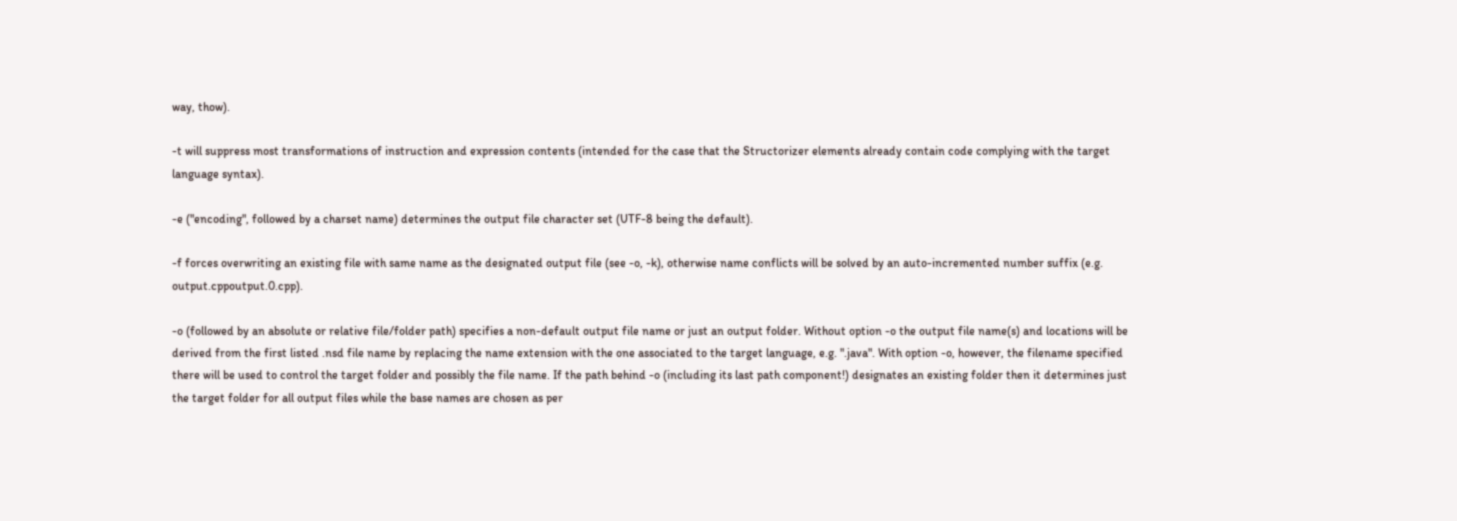way, thow).

-t will suppress most transformations of instruction and expression contents (intended for the case that the Structorizer elements already contain code complying with the target language syntax).

-e ("encoding", followed by a charset name) determines the output file character set (UTF-8 being the default).

-f forces overwriting an existing file with same name as the designated output file (see -o, -k), otherwise name conflicts will be solved by an auto-incremented number suffix (e.g. output.cppoutput.0.cpp).

-o (followed by an absolute or relative file/folder path) specifies a non-default output file name or just an output folder. Without option -o the output file name(s) and locations will be derived from the first listed .nsd file name by replacing the name extension with the one associated to the target language, e.g. ".java". With option -o, however, the filename specified there will be used to control the target folder and possibly the file name. If the path behind -o (including its last path component!) designates an existing folder then it determines just the target folder for all output files while the base names are chosen as per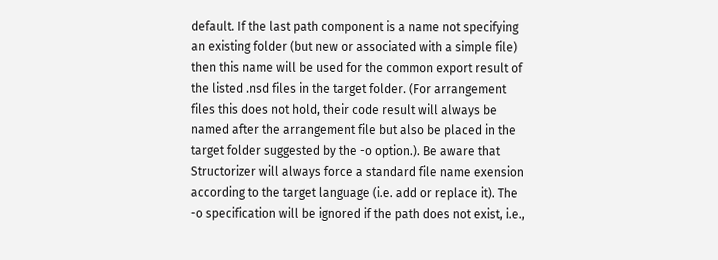default. If the last path component is a name not specifying an existing folder (but new or associated with a simple file) then this name will be used for the common export result of the listed .nsd files in the target folder. (For arrangement files this does not hold, their code result will always be named after the arrangement file but also be placed in the target folder suggested by the -o option.). Be aware that Structorizer will always force a standard file name exension according to the target language (i.e. add or replace it). The -o specification will be ignored if the path does not exist, i.e.,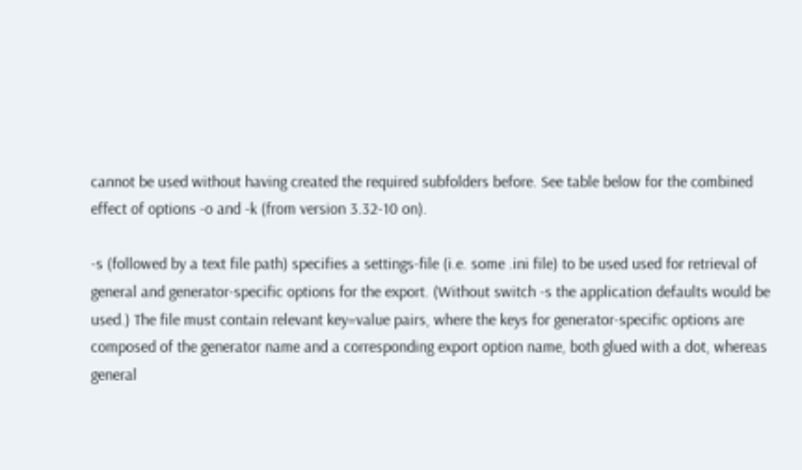cannot be used without having created the required subfolders before. See table below for the combined effect of options -o and -k (from version 3.32-10 on).

-s (followed by a text file path) specifies a settings-file (i.e. some .ini file) to be used used for retrieval of general and generator-specific options for the export. (Without switch -s the application defaults would be used.) The file must contain relevant key=value pairs, where the keys for generator-specific options are composed of the generator name and a corresponding export option name, both glued with a dot, whereas general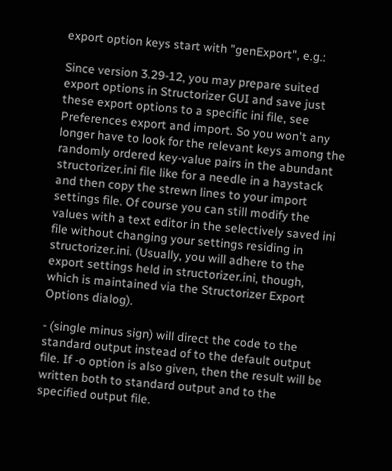export option keys start with "genExport", e.g.:

Since version 3.29-12, you may prepare suited export options in Structorizer GUI and save just these export options to a specific ini file, see Preferences export and import. So you won't any longer have to look for the relevant keys among the randomly ordered key-value pairs in the abundant structorizer.ini file like for a needle in a haystack and then copy the strewn lines to your import settings file. Of course you can still modify the values with a text editor in the selectively saved ini file without changing your settings residing in structorizer.ini. (Usually, you will adhere to the export settings held in structorizer.ini, though, which is maintained via the Structorizer Export Options dialog).

- (single minus sign) will direct the code to the standard output instead of to the default output file. If -o option is also given, then the result will be written both to standard output and to the specified output file.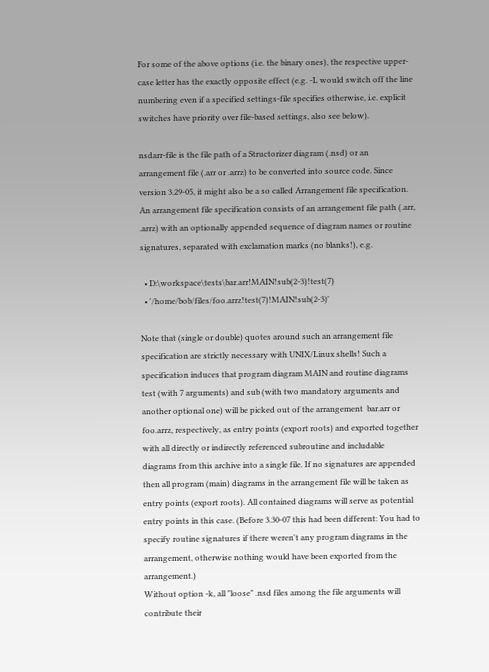For some of the above options (i.e. the binary ones), the respective upper-case letter has the exactly opposite effect (e.g. -L would switch off the line numbering even if a specified settings-file specifies otherwise, i.e. explicit switches have priority over file-based settings, also see below).

nsdarr-file is the file path of a Structorizer diagram (.nsd) or an arrangement file (.arr or .arrz) to be converted into source code. Since version 3.29-05, it might also be a so called Arrangement file specification. An arrangement file specification consists of an arrangement file path (.arr, .arrz) with an optionally appended sequence of diagram names or routine signatures, separated with exclamation marks (no blanks!), e.g.

  • D:\workspace\tests\bar.arr!MAIN!sub(2-3)!test(7)
  • '/home/bob/files/foo.arrz!test(7)!MAIN!sub(2-3)'

Note that (single or double) quotes around such an arrangement file specification are strictly necessary with UNIX/Linux shells! Such a specification induces that program diagram MAIN and routine diagrams test (with 7 arguments) and sub (with two mandatory arguments and another optional one) will be picked out of the arrangement  bar.arr or foo.arrz, respectively, as entry points (export roots) and exported together with all directly or indirectly referenced subroutine and includable diagrams from this archive into a single file. If no signatures are appended then all program (main) diagrams in the arrangement file will be taken as entry points (export roots). All contained diagrams will serve as potential entry points in this case. (Before 3.30-07 this had been different: You had to specify routine signatures if there weren't any program diagrams in the arrangement, otherwise nothing would have been exported from the arrangement.)
Without option -k, all "loose" .nsd files among the file arguments will contribute their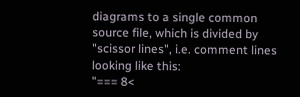diagrams to a single common source file, which is divided by "scissor lines", i.e. comment lines looking like this:
"=== 8<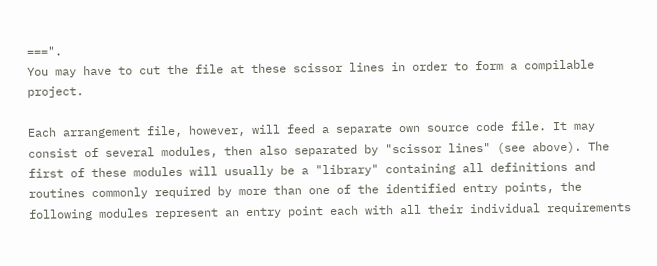===".
You may have to cut the file at these scissor lines in order to form a compilable project.

Each arrangement file, however, will feed a separate own source code file. It may consist of several modules, then also separated by "scissor lines" (see above). The first of these modules will usually be a "library" containing all definitions and routines commonly required by more than one of the identified entry points, the following modules represent an entry point each with all their individual requirements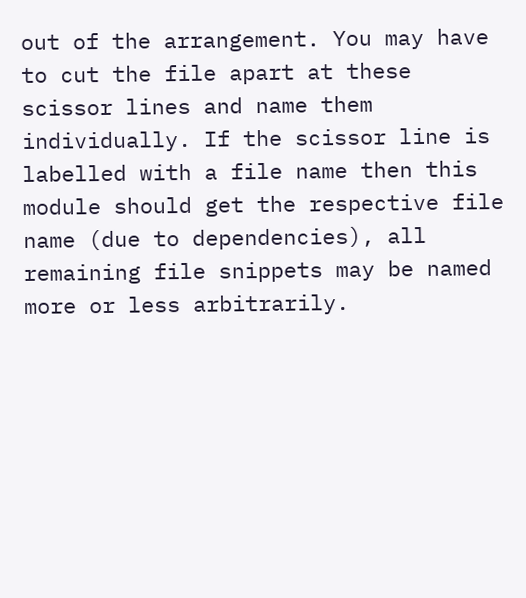out of the arrangement. You may have to cut the file apart at these scissor lines and name them individually. If the scissor line is labelled with a file name then this module should get the respective file name (due to dependencies), all remaining file snippets may be named more or less arbitrarily.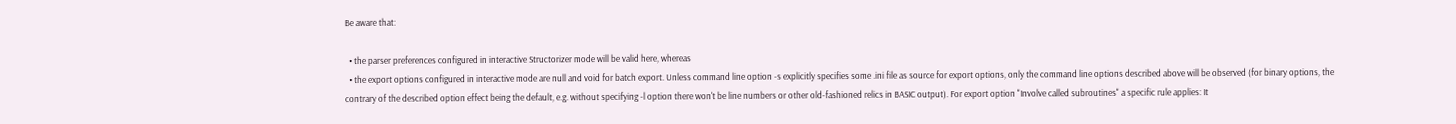Be aware that:

  • the parser preferences configured in interactive Structorizer mode will be valid here, whereas
  • the export options configured in interactive mode are null and void for batch export. Unless command line option -s explicitly specifies some .ini file as source for export options, only the command line options described above will be observed (for binary options, the contrary of the described option effect being the default, e.g. without specifying -l option there won't be line numbers or other old-fashioned relics in BASIC output). For export option "Involve called subroutines" a specific rule applies: It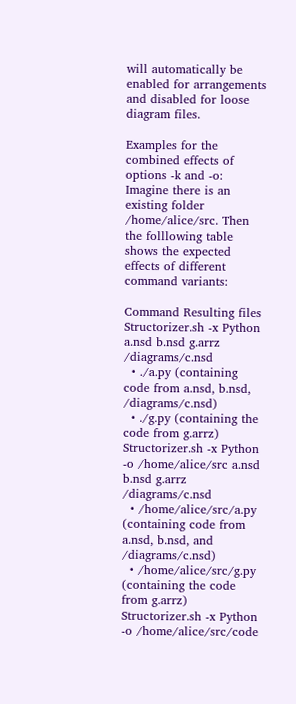will automatically be enabled for arrangements and disabled for loose diagram files.

Examples for the combined effects of options -k and -o: Imagine there is an existing folder /home/alice/src. Then the folllowing table shows the expected effects of different command variants:

Command Resulting files
Structorizer.sh -x Python a.nsd b.nsd g.arrz /diagrams/c.nsd
  • ./a.py (containing code from a.nsd, b.nsd, /diagrams/c.nsd)
  • ./g.py (containing the code from g.arrz)
Structorizer.sh -x Python -o /home/alice/src a.nsd b.nsd g.arrz /diagrams/c.nsd
  • /home/alice/src/a.py (containing code from a.nsd, b.nsd, and /diagrams/c.nsd)
  • /home/alice/src/g.py (containing the code from g.arrz)
Structorizer.sh -x Python -o /home/alice/src/code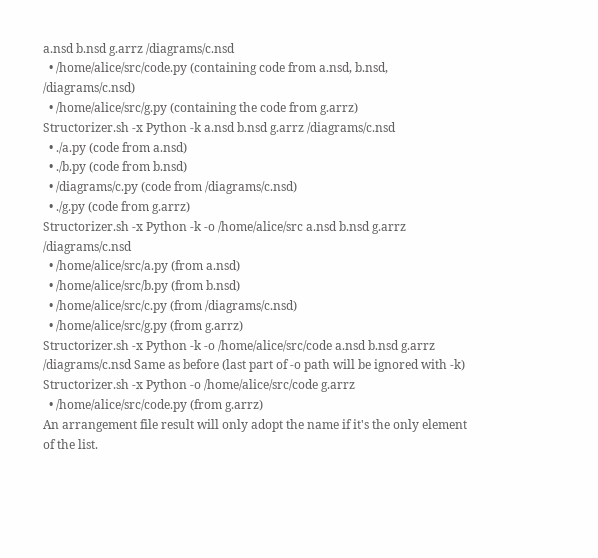a.nsd b.nsd g.arrz /diagrams/c.nsd
  • /home/alice/src/code.py (containing code from a.nsd, b.nsd, /diagrams/c.nsd)
  • /home/alice/src/g.py (containing the code from g.arrz)
Structorizer.sh -x Python -k a.nsd b.nsd g.arrz /diagrams/c.nsd
  • ./a.py (code from a.nsd)
  • ./b.py (code from b.nsd)
  • /diagrams/c.py (code from /diagrams/c.nsd)
  • ./g.py (code from g.arrz)
Structorizer.sh -x Python -k -o /home/alice/src a.nsd b.nsd g.arrz /diagrams/c.nsd
  • /home/alice/src/a.py (from a.nsd)
  • /home/alice/src/b.py (from b.nsd)
  • /home/alice/src/c.py (from /diagrams/c.nsd)
  • /home/alice/src/g.py (from g.arrz)
Structorizer.sh -x Python -k -o /home/alice/src/code a.nsd b.nsd g.arrz /diagrams/c.nsd Same as before (last part of -o path will be ignored with -k)
Structorizer.sh -x Python -o /home/alice/src/code g.arrz
  • /home/alice/src/code.py (from g.arrz)
An arrangement file result will only adopt the name if it's the only element of the list.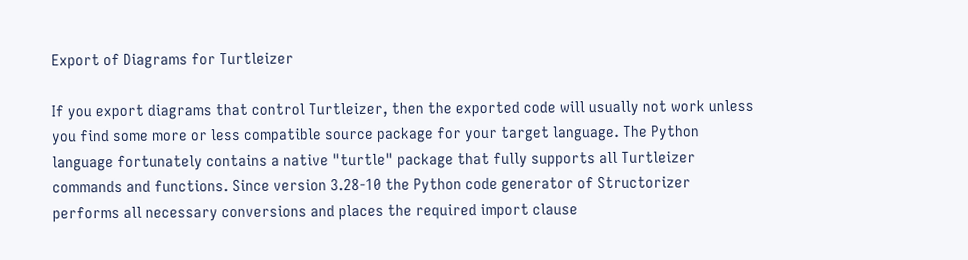Export of Diagrams for Turtleizer

If you export diagrams that control Turtleizer, then the exported code will usually not work unless you find some more or less compatible source package for your target language. The Python language fortunately contains a native "turtle" package that fully supports all Turtleizer commands and functions. Since version 3.28-10 the Python code generator of Structorizer performs all necessary conversions and places the required import clause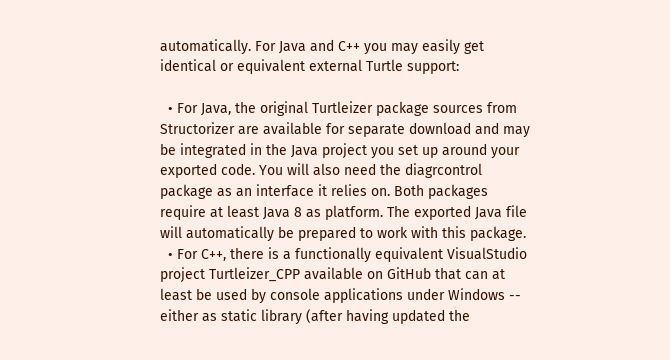automatically. For Java and C++ you may easily get identical or equivalent external Turtle support:

  • For Java, the original Turtleizer package sources from Structorizer are available for separate download and may be integrated in the Java project you set up around your exported code. You will also need the diagrcontrol package as an interface it relies on. Both packages require at least Java 8 as platform. The exported Java file will automatically be prepared to work with this package.
  • For C++, there is a functionally equivalent VisualStudio project Turtleizer_CPP available on GitHub that can at least be used by console applications under Windows -- either as static library (after having updated the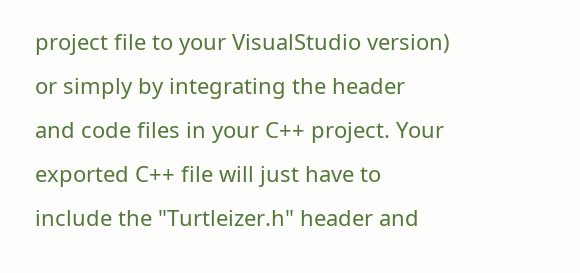project file to your VisualStudio version) or simply by integrating the header and code files in your C++ project. Your exported C++ file will just have to include the "Turtleizer.h" header and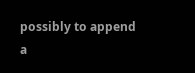possibly to append a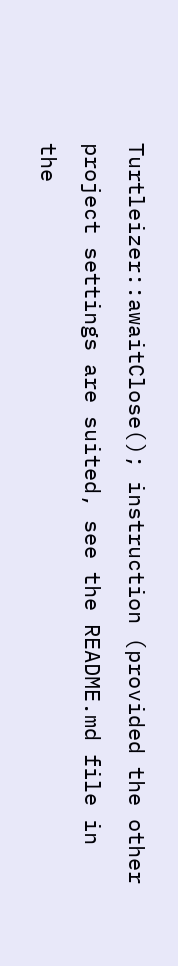Turtleizer::awaitClose(); instruction (provided the other project settings are suited, see the README.md file in the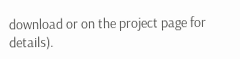download or on the project page for details).